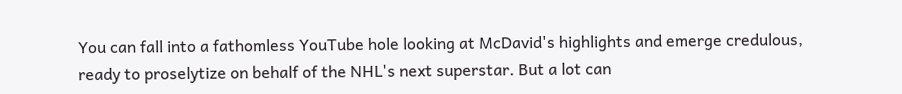You can fall into a fathomless YouTube hole looking at McDavid's highlights and emerge credulous, ready to proselytize on behalf of the NHL's next superstar. But a lot can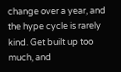change over a year, and the hype cycle is rarely kind. Get built up too much, and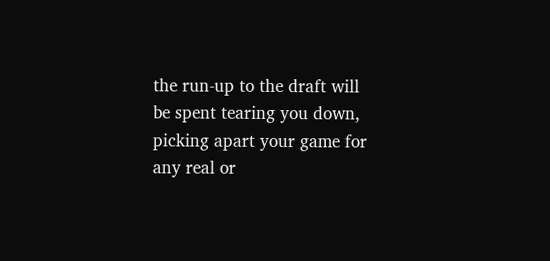the run-up to the draft will be spent tearing you down, picking apart your game for any real or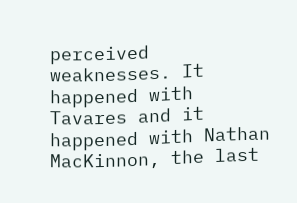perceived weaknesses. It happened with Tavares and it happened with Nathan MacKinnon, the last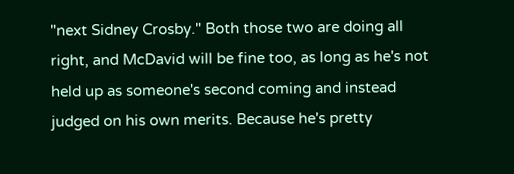"next Sidney Crosby." Both those two are doing all right, and McDavid will be fine too, as long as he's not held up as someone's second coming and instead judged on his own merits. Because he's pretty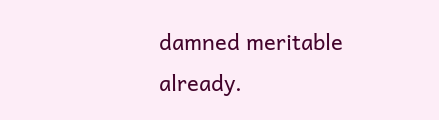damned meritable already.